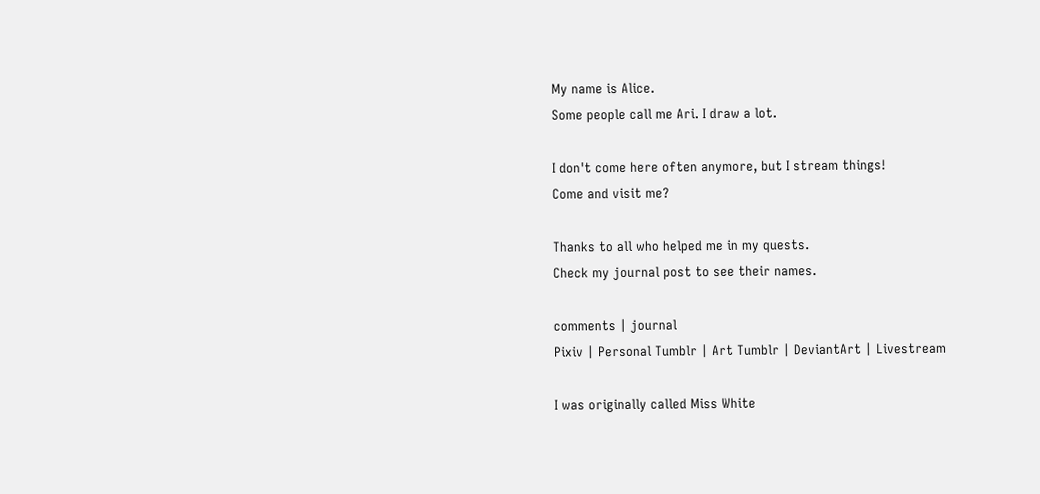My name is Alice.
Some people call me Ari. I draw a lot.

I don't come here often anymore, but I stream things!
Come and visit me?

Thanks to all who helped me in my quests.
Check my journal post to see their names.

comments | journal
Pixiv | Personal Tumblr | Art Tumblr | DeviantArt | Livestream

I was originally called Miss White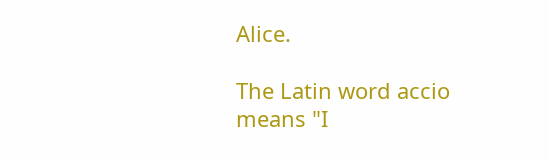Alice.

The Latin word accio means "I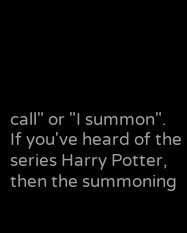call" or "I summon".
If you've heard of the series Harry Potter,
then the summoning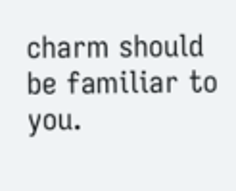charm should be familiar to you.